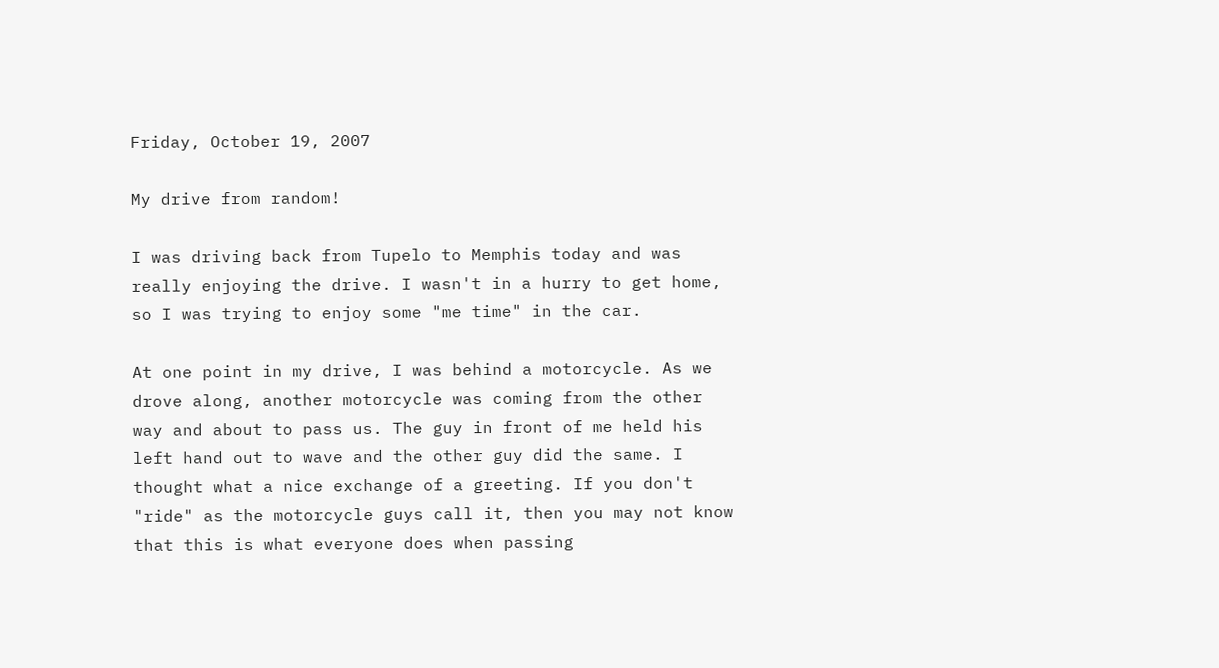Friday, October 19, 2007

My drive from random!

I was driving back from Tupelo to Memphis today and was really enjoying the drive. I wasn't in a hurry to get home, so I was trying to enjoy some "me time" in the car.

At one point in my drive, I was behind a motorcycle. As we drove along, another motorcycle was coming from the other way and about to pass us. The guy in front of me held his left hand out to wave and the other guy did the same. I thought what a nice exchange of a greeting. If you don't "ride" as the motorcycle guys call it, then you may not know that this is what everyone does when passing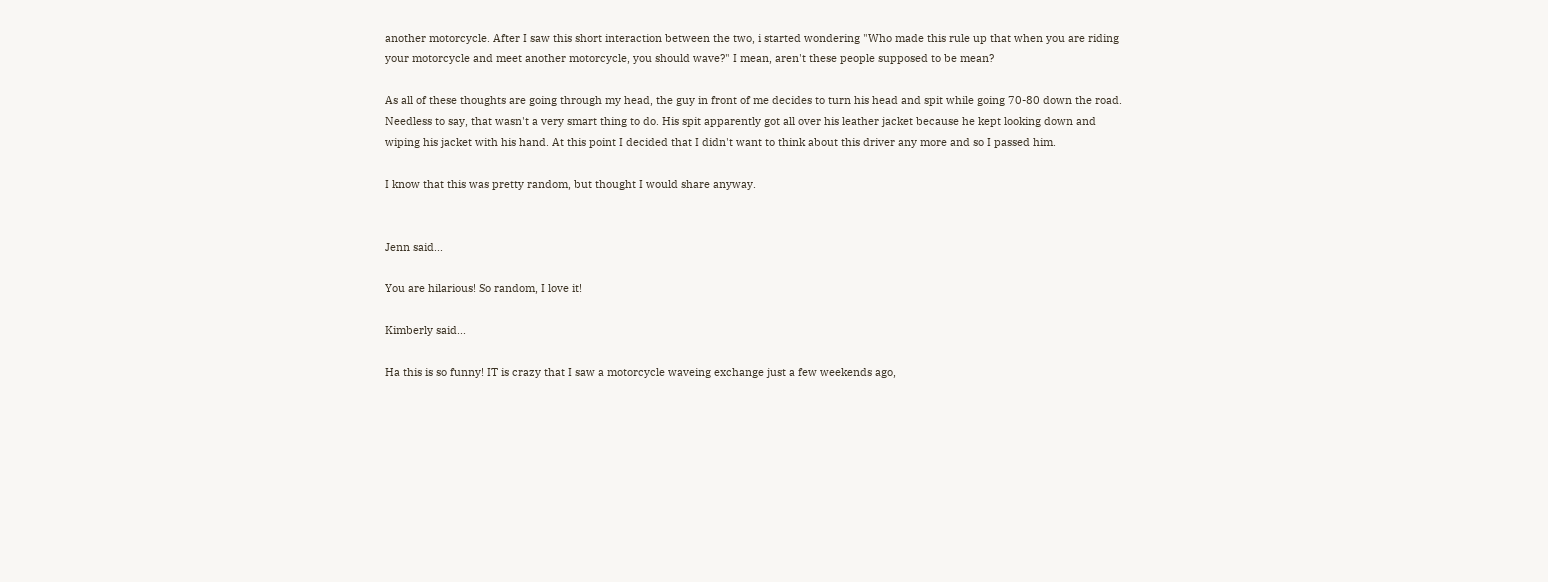another motorcycle. After I saw this short interaction between the two, i started wondering "Who made this rule up that when you are riding your motorcycle and meet another motorcycle, you should wave?" I mean, aren't these people supposed to be mean?

As all of these thoughts are going through my head, the guy in front of me decides to turn his head and spit while going 70-80 down the road. Needless to say, that wasn't a very smart thing to do. His spit apparently got all over his leather jacket because he kept looking down and wiping his jacket with his hand. At this point I decided that I didn't want to think about this driver any more and so I passed him.

I know that this was pretty random, but thought I would share anyway.


Jenn said...

You are hilarious! So random, I love it!

Kimberly said...

Ha this is so funny! IT is crazy that I saw a motorcycle waveing exchange just a few weekends ago,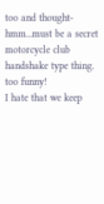too and thought-hmm...must be a secret motorcycle club handshake type thing. too funny!
I hate that we keep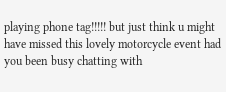playing phone tag!!!!! but just think u might have missed this lovely motorcycle event had you been busy chatting with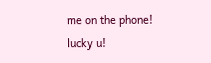me on the phone!
lucky u!